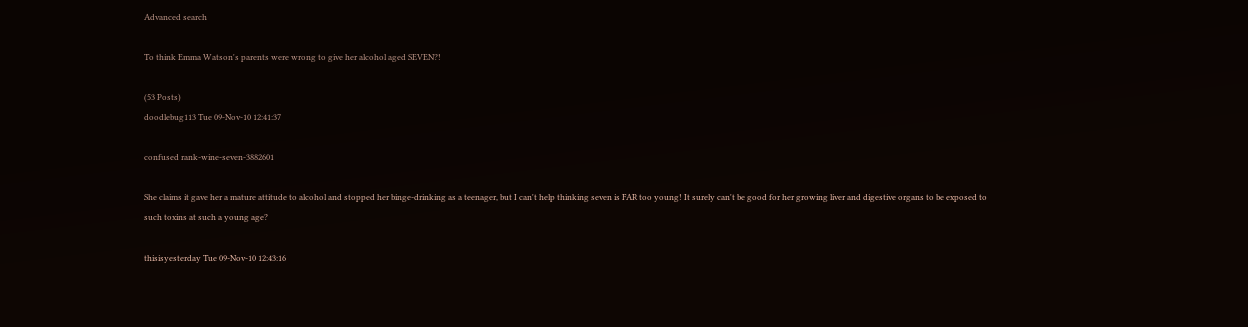Advanced search

To think Emma Watson's parents were wrong to give her alcohol aged SEVEN?!

(53 Posts)
doodlebug113 Tue 09-Nov-10 12:41:37

confused rank-wine-seven-3882601

She claims it gave her a mature attitude to alcohol and stopped her binge-drinking as a teenager, but I can't help thinking seven is FAR too young! It surely can't be good for her growing liver and digestive organs to be exposed to such toxins at such a young age?

thisisyesterday Tue 09-Nov-10 12:43:16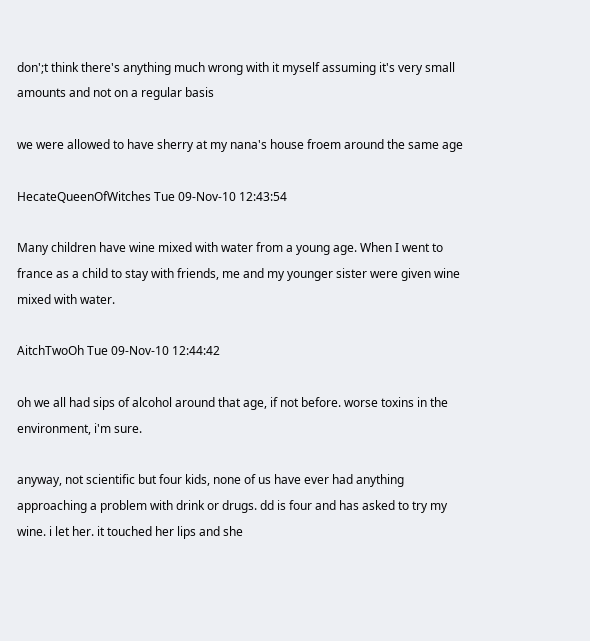don';t think there's anything much wrong with it myself assuming it's very small amounts and not on a regular basis

we were allowed to have sherry at my nana's house froem around the same age

HecateQueenOfWitches Tue 09-Nov-10 12:43:54

Many children have wine mixed with water from a young age. When I went to france as a child to stay with friends, me and my younger sister were given wine mixed with water.

AitchTwoOh Tue 09-Nov-10 12:44:42

oh we all had sips of alcohol around that age, if not before. worse toxins in the environment, i'm sure.

anyway, not scientific but four kids, none of us have ever had anything approaching a problem with drink or drugs. dd is four and has asked to try my wine. i let her. it touched her lips and she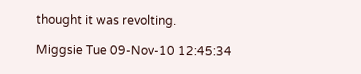thought it was revolting.

Miggsie Tue 09-Nov-10 12:45:34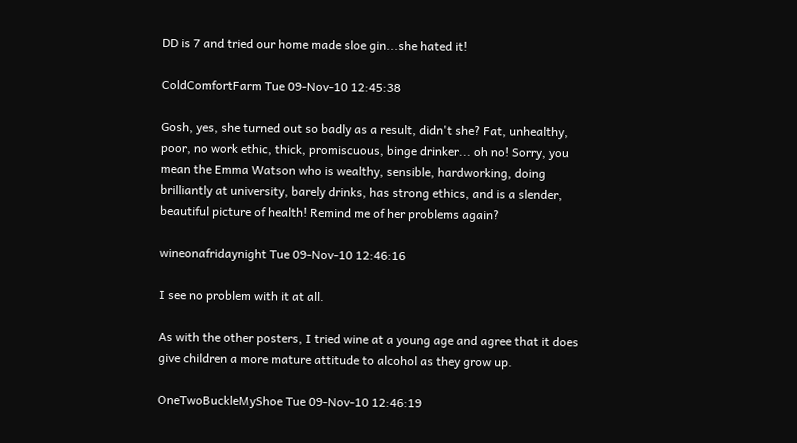DD is 7 and tried our home made sloe gin...she hated it!

ColdComfortFarm Tue 09-Nov-10 12:45:38

Gosh, yes, she turned out so badly as a result, didn't she? Fat, unhealthy, poor, no work ethic, thick, promiscuous, binge drinker... oh no! Sorry, you mean the Emma Watson who is wealthy, sensible, hardworking, doing brilliantly at university, barely drinks, has strong ethics, and is a slender, beautiful picture of health! Remind me of her problems again?

wineonafridaynight Tue 09-Nov-10 12:46:16

I see no problem with it at all.

As with the other posters, I tried wine at a young age and agree that it does give children a more mature attitude to alcohol as they grow up.

OneTwoBuckleMyShoe Tue 09-Nov-10 12:46:19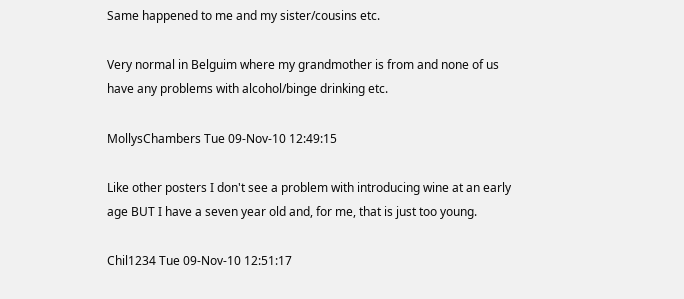Same happened to me and my sister/cousins etc.

Very normal in Belguim where my grandmother is from and none of us have any problems with alcohol/binge drinking etc.

MollysChambers Tue 09-Nov-10 12:49:15

Like other posters I don't see a problem with introducing wine at an early age BUT I have a seven year old and, for me, that is just too young.

Chil1234 Tue 09-Nov-10 12:51:17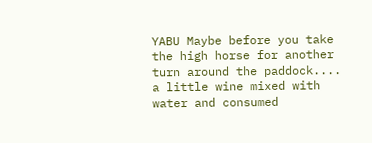YABU Maybe before you take the high horse for another turn around the paddock.... a little wine mixed with water and consumed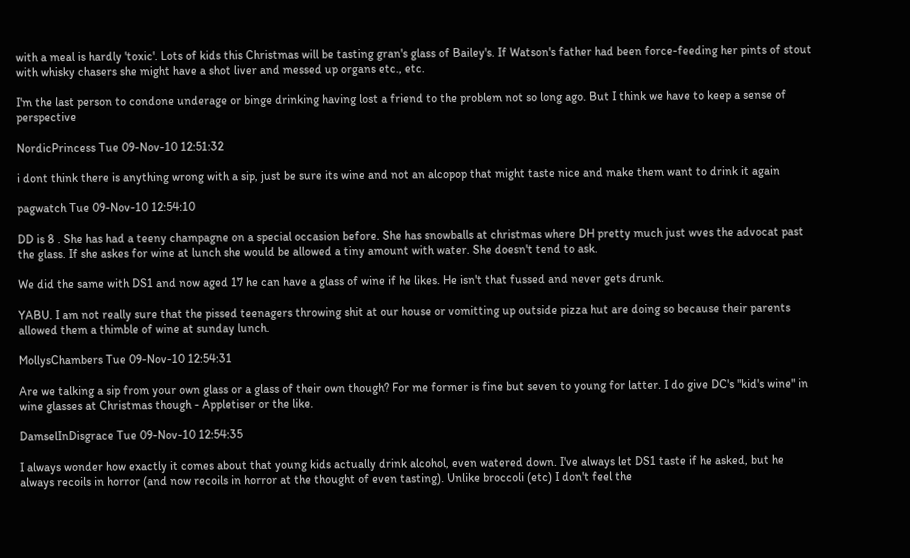with a meal is hardly 'toxic'. Lots of kids this Christmas will be tasting gran's glass of Bailey's. If Watson's father had been force-feeding her pints of stout with whisky chasers she might have a shot liver and messed up organs etc., etc.

I'm the last person to condone underage or binge drinking having lost a friend to the problem not so long ago. But I think we have to keep a sense of perspective

NordicPrincess Tue 09-Nov-10 12:51:32

i dont think there is anything wrong with a sip, just be sure its wine and not an alcopop that might taste nice and make them want to drink it again

pagwatch Tue 09-Nov-10 12:54:10

DD is 8 . She has had a teeny champagne on a special occasion before. She has snowballs at christmas where DH pretty much just wves the advocat past the glass. If she askes for wine at lunch she would be allowed a tiny amount with water. She doesn't tend to ask.

We did the same with DS1 and now aged 17 he can have a glass of wine if he likes. He isn't that fussed and never gets drunk.

YABU. I am not really sure that the pissed teenagers throwing shit at our house or vomitting up outside pizza hut are doing so because their parents allowed them a thimble of wine at sunday lunch.

MollysChambers Tue 09-Nov-10 12:54:31

Are we talking a sip from your own glass or a glass of their own though? For me former is fine but seven to young for latter. I do give DC's "kid's wine" in wine glasses at Christmas though - Appletiser or the like.

DamselInDisgrace Tue 09-Nov-10 12:54:35

I always wonder how exactly it comes about that young kids actually drink alcohol, even watered down. I've always let DS1 taste if he asked, but he always recoils in horror (and now recoils in horror at the thought of even tasting). Unlike broccoli (etc) I don't feel the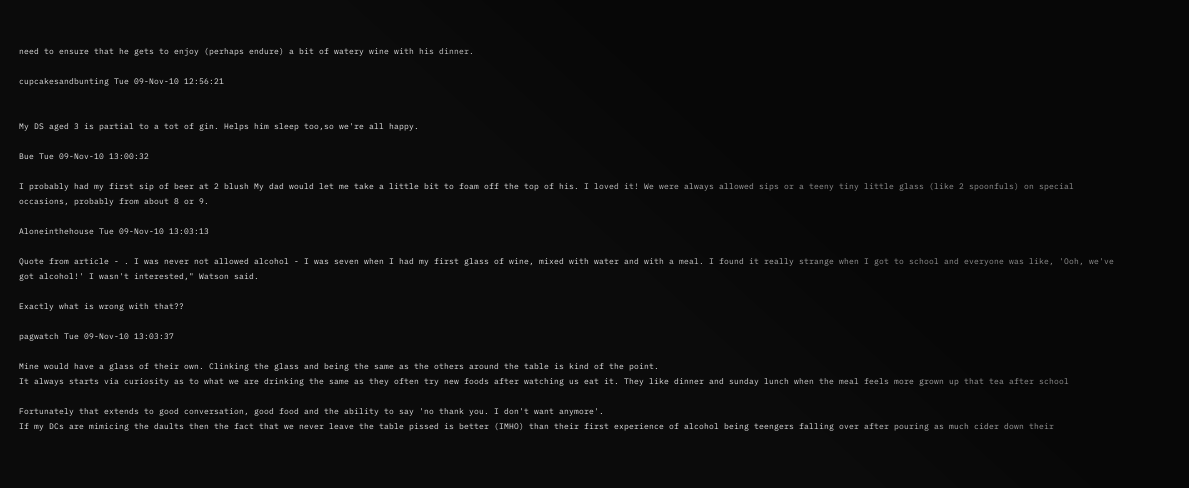need to ensure that he gets to enjoy (perhaps endure) a bit of watery wine with his dinner.

cupcakesandbunting Tue 09-Nov-10 12:56:21


My DS aged 3 is partial to a tot of gin. Helps him sleep too,so we're all happy.

Bue Tue 09-Nov-10 13:00:32

I probably had my first sip of beer at 2 blush My dad would let me take a little bit to foam off the top of his. I loved it! We were always allowed sips or a teeny tiny little glass (like 2 spoonfuls) on special occasions, probably from about 8 or 9.

Aloneinthehouse Tue 09-Nov-10 13:03:13

Quote from article - . I was never not allowed alcohol - I was seven when I had my first glass of wine, mixed with water and with a meal. I found it really strange when I got to school and everyone was like, 'Ooh, we've got alcohol!' I wasn't interested," Watson said.

Exactly what is wrong with that??

pagwatch Tue 09-Nov-10 13:03:37

Mine would have a glass of their own. Clinking the glass and being the same as the others around the table is kind of the point.
It always starts via curiosity as to what we are drinking the same as they often try new foods after watching us eat it. They like dinner and sunday lunch when the meal feels more grown up that tea after school

Fortunately that extends to good conversation, good food and the ability to say 'no thank you. I don't want anymore'.
If my DCs are mimicing the daults then the fact that we never leave the table pissed is better (IMHO) than their first experience of alcohol being teengers falling over after pouring as much cider down their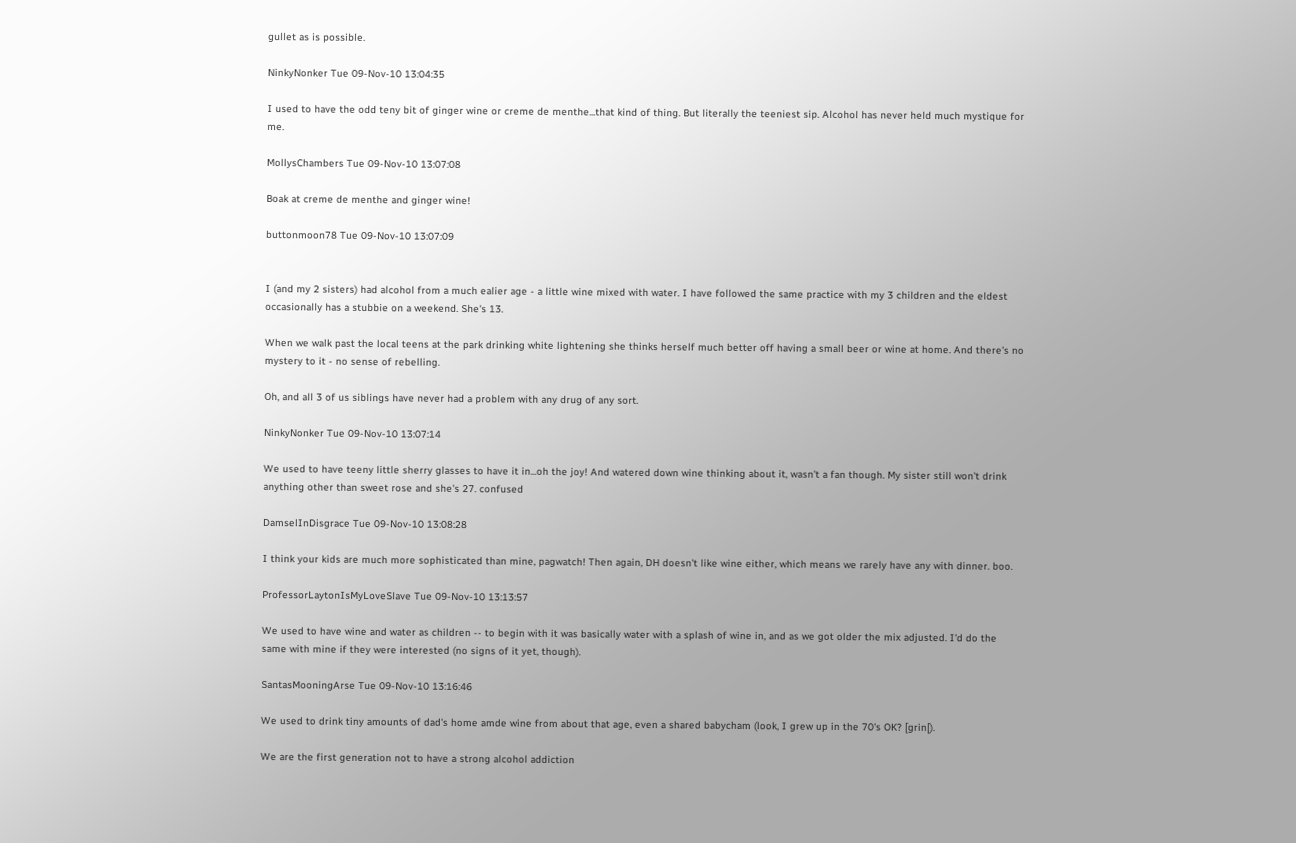gullet as is possible.

NinkyNonker Tue 09-Nov-10 13:04:35

I used to have the odd teny bit of ginger wine or creme de menthe...that kind of thing. But literally the teeniest sip. Alcohol has never held much mystique for me.

MollysChambers Tue 09-Nov-10 13:07:08

Boak at creme de menthe and ginger wine!

buttonmoon78 Tue 09-Nov-10 13:07:09


I (and my 2 sisters) had alcohol from a much ealier age - a little wine mixed with water. I have followed the same practice with my 3 children and the eldest occasionally has a stubbie on a weekend. She's 13.

When we walk past the local teens at the park drinking white lightening she thinks herself much better off having a small beer or wine at home. And there's no mystery to it - no sense of rebelling.

Oh, and all 3 of us siblings have never had a problem with any drug of any sort.

NinkyNonker Tue 09-Nov-10 13:07:14

We used to have teeny little sherry glasses to have it in...oh the joy! And watered down wine thinking about it, wasn't a fan though. My sister still won't drink anything other than sweet rose and she's 27. confused

DamselInDisgrace Tue 09-Nov-10 13:08:28

I think your kids are much more sophisticated than mine, pagwatch! Then again, DH doesn't like wine either, which means we rarely have any with dinner. boo.

ProfessorLaytonIsMyLoveSlave Tue 09-Nov-10 13:13:57

We used to have wine and water as children -- to begin with it was basically water with a splash of wine in, and as we got older the mix adjusted. I'd do the same with mine if they were interested (no signs of it yet, though).

SantasMooningArse Tue 09-Nov-10 13:16:46

We used to drink tiny amounts of dad's home amde wine from about that age, even a shared babycham (look, I grew up in the 70's OK? [grin[).

We are the first generation not to have a strong alcohol addiction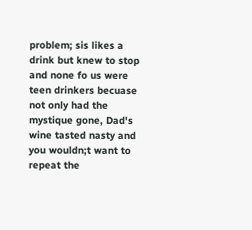problem; sis likes a drink but knew to stop and none fo us were teen drinkers becuase not only had the mystique gone, Dad's wine tasted nasty and you wouldn;t want to repeat the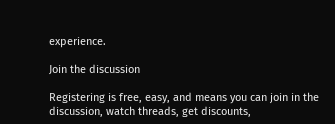experience.

Join the discussion

Registering is free, easy, and means you can join in the discussion, watch threads, get discounts,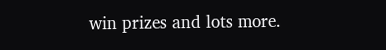win prizes and lots more.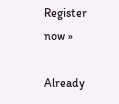Register now »

Already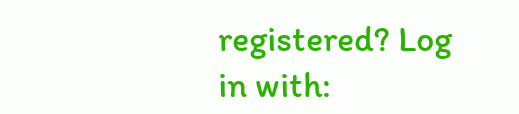registered? Log in with: